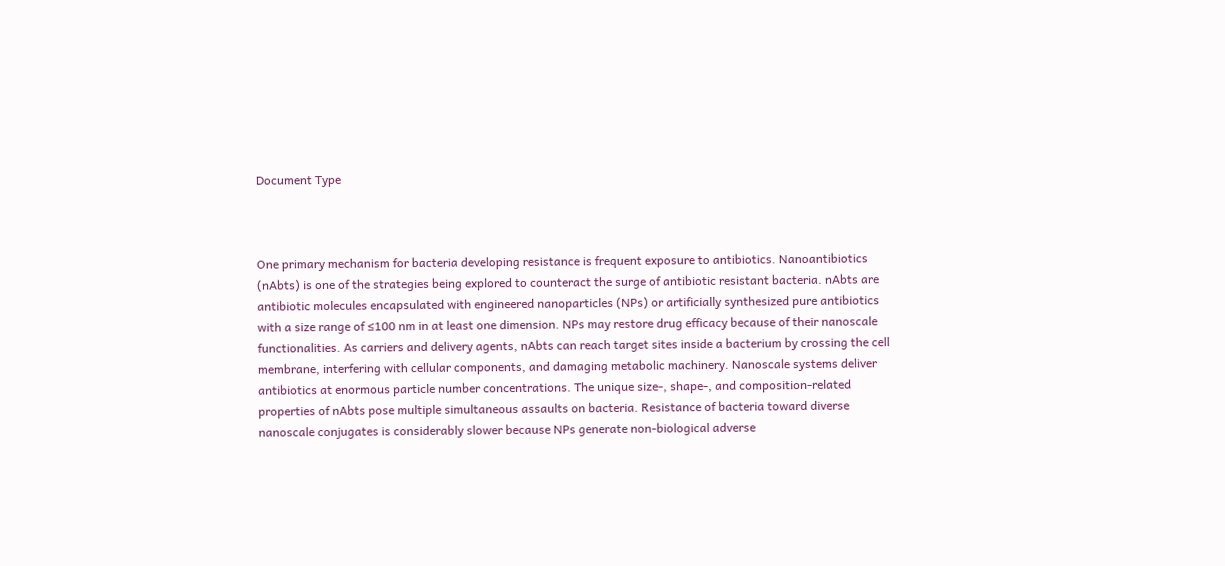Document Type



One primary mechanism for bacteria developing resistance is frequent exposure to antibiotics. Nanoantibiotics (nAbts) is one of the strategies being explored to counteract the surge of antibiotic resistant bacteria. nAbts are antibiotic molecules encapsulated with engineered nanoparticles (NPs) or artificially synthesized pure antibiotics with a size range of ≤100 nm in at least one dimension. NPs may restore drug efficacy because of their nanoscale functionalities. As carriers and delivery agents, nAbts can reach target sites inside a bacterium by crossing the cell membrane, interfering with cellular components, and damaging metabolic machinery. Nanoscale systems deliver antibiotics at enormous particle number concentrations. The unique size-, shape-, and composition-related properties of nAbts pose multiple simultaneous assaults on bacteria. Resistance of bacteria toward diverse nanoscale conjugates is considerably slower because NPs generate non-biological adverse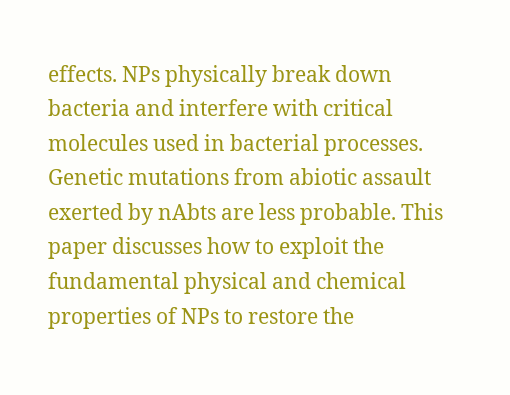effects. NPs physically break down bacteria and interfere with critical molecules used in bacterial processes. Genetic mutations from abiotic assault exerted by nAbts are less probable. This paper discusses how to exploit the fundamental physical and chemical properties of NPs to restore the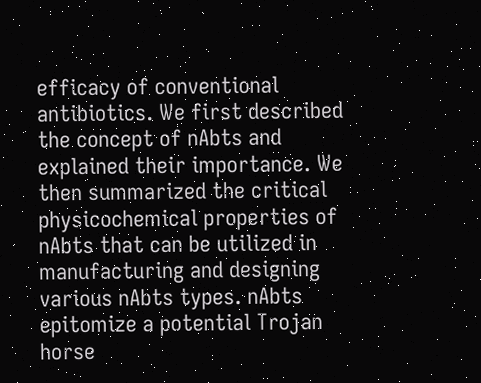efficacy of conventional antibiotics. We first described the concept of nAbts and explained their importance. We then summarized the critical physicochemical properties of nAbts that can be utilized in manufacturing and designing various nAbts types. nAbts epitomize a potential Trojan horse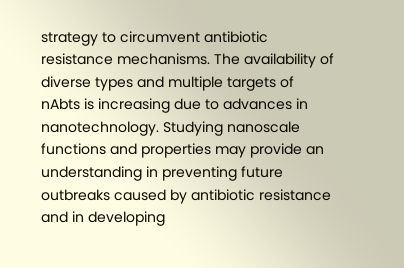strategy to circumvent antibiotic resistance mechanisms. The availability of diverse types and multiple targets of nAbts is increasing due to advances in nanotechnology. Studying nanoscale functions and properties may provide an understanding in preventing future outbreaks caused by antibiotic resistance and in developing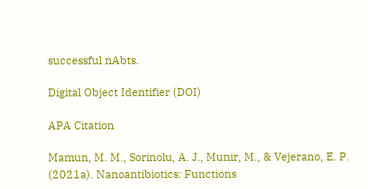successful nAbts.

Digital Object Identifier (DOI)

APA Citation

Mamun, M. M., Sorinolu, A. J., Munir, M., & Vejerano, E. P. (2021a). Nanoantibiotics: Functions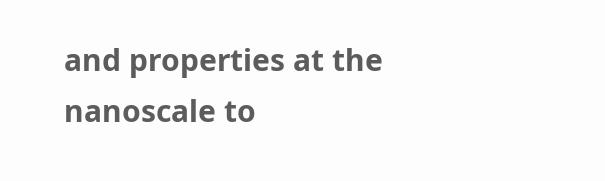and properties at the nanoscale to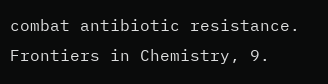combat antibiotic resistance. Frontiers in Chemistry, 9.